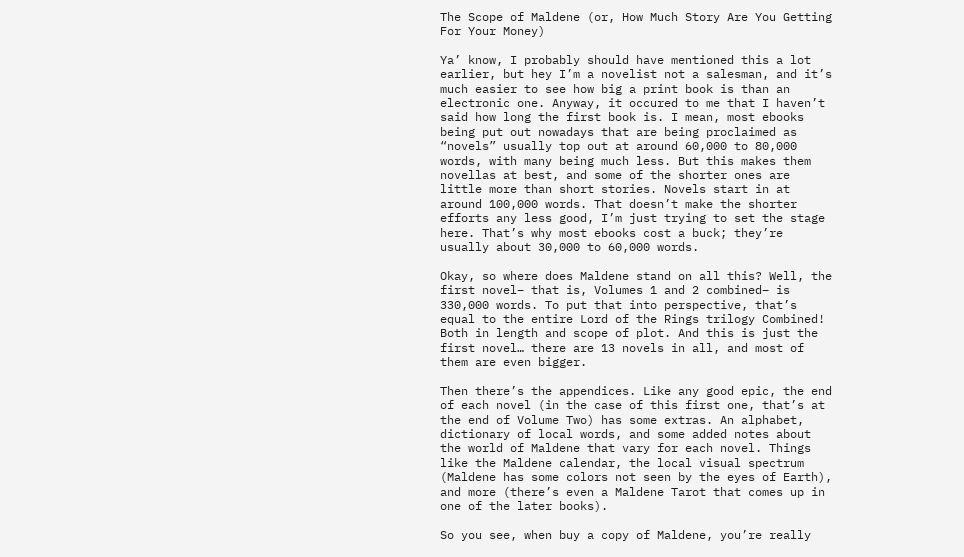The Scope of Maldene (or, How Much Story Are You Getting For Your Money)

Ya’ know, I probably should have mentioned this a lot earlier, but hey I’m a novelist not a salesman, and it’s much easier to see how big a print book is than an electronic one. Anyway, it occured to me that I haven’t said how long the first book is. I mean, most ebooks being put out nowadays that are being proclaimed as “novels” usually top out at around 60,000 to 80,000 words, with many being much less. But this makes them novellas at best, and some of the shorter ones are little more than short stories. Novels start in at around 100,000 words. That doesn’t make the shorter efforts any less good, I’m just trying to set the stage here. That’s why most ebooks cost a buck; they’re usually about 30,000 to 60,000 words.

Okay, so where does Maldene stand on all this? Well, the first novel– that is, Volumes 1 and 2 combined– is 330,000 words. To put that into perspective, that’s equal to the entire Lord of the Rings trilogy Combined! Both in length and scope of plot. And this is just the first novel… there are 13 novels in all, and most of them are even bigger.

Then there’s the appendices. Like any good epic, the end of each novel (in the case of this first one, that’s at the end of Volume Two) has some extras. An alphabet, dictionary of local words, and some added notes about the world of Maldene that vary for each novel. Things like the Maldene calendar, the local visual spectrum (Maldene has some colors not seen by the eyes of Earth), and more (there’s even a Maldene Tarot that comes up in one of the later books).

So you see, when buy a copy of Maldene, you’re really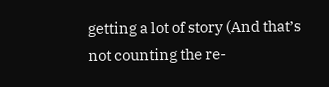getting a lot of story (And that’s not counting the re-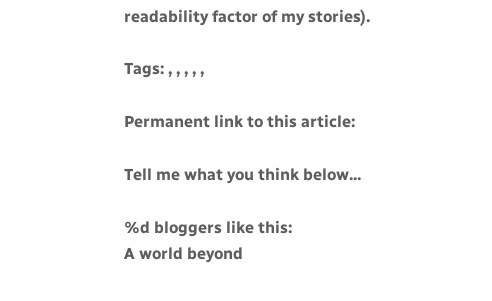readability factor of my stories).

Tags: , , , , ,

Permanent link to this article:

Tell me what you think below...

%d bloggers like this:
A world beyond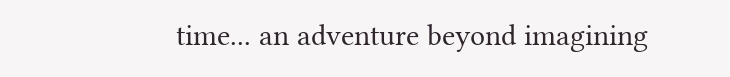time... an adventure beyond imagining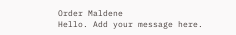Order Maldene
Hello. Add your message here.